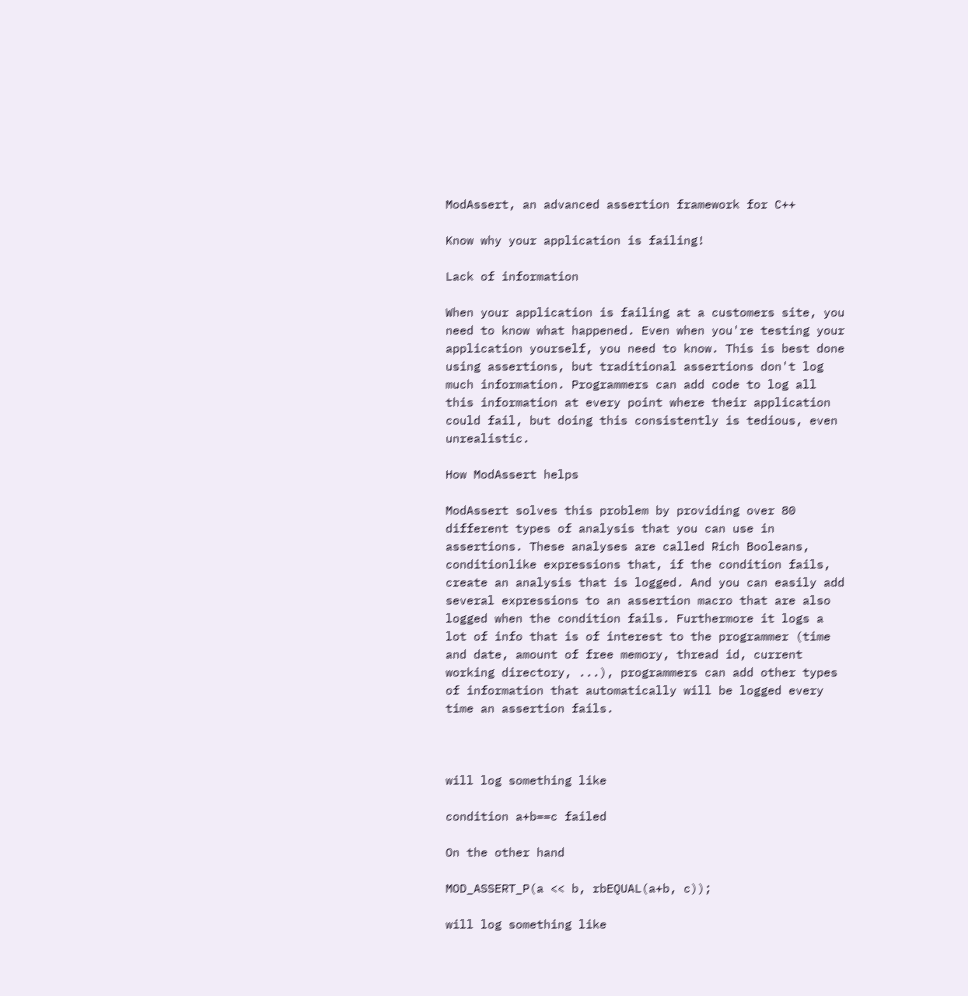ModAssert, an advanced assertion framework for C++

Know why your application is failing!

Lack of information

When your application is failing at a customers site, you need to know what happened. Even when you're testing your application yourself, you need to know. This is best done using assertions, but traditional assertions don't log much information. Programmers can add code to log all this information at every point where their application could fail, but doing this consistently is tedious, even unrealistic.

How ModAssert helps

ModAssert solves this problem by providing over 80 different types of analysis that you can use in assertions. These analyses are called Rich Booleans, conditionlike expressions that, if the condition fails, create an analysis that is logged. And you can easily add several expressions to an assertion macro that are also logged when the condition fails. Furthermore it logs a lot of info that is of interest to the programmer (time and date, amount of free memory, thread id, current working directory, ...), programmers can add other types of information that automatically will be logged every time an assertion fails.



will log something like

condition a+b==c failed

On the other hand

MOD_ASSERT_P(a << b, rbEQUAL(a+b, c));

will log something like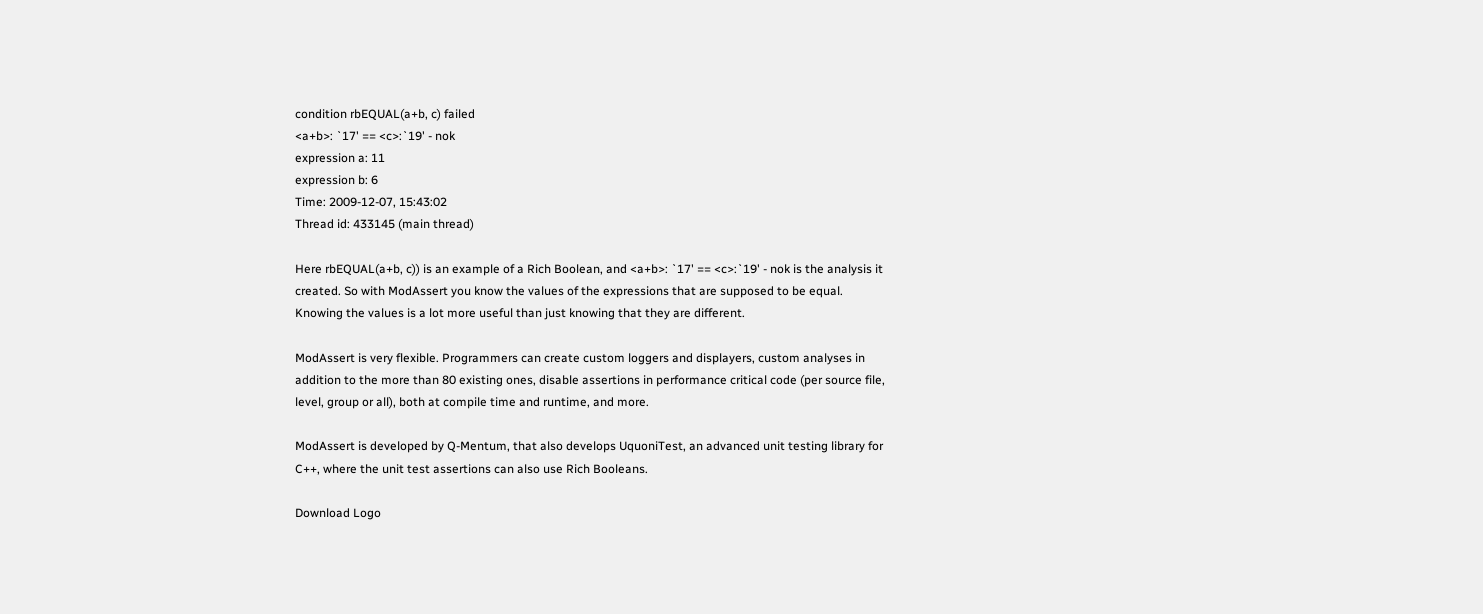condition rbEQUAL(a+b, c) failed
<a+b>: `17' == <c>:`19' - nok
expression a: 11
expression b: 6
Time: 2009-12-07, 15:43:02
Thread id: 433145 (main thread)

Here rbEQUAL(a+b, c)) is an example of a Rich Boolean, and <a+b>: `17' == <c>:`19' - nok is the analysis it created. So with ModAssert you know the values of the expressions that are supposed to be equal. Knowing the values is a lot more useful than just knowing that they are different.

ModAssert is very flexible. Programmers can create custom loggers and displayers, custom analyses in addition to the more than 80 existing ones, disable assertions in performance critical code (per source file, level, group or all), both at compile time and runtime, and more.

ModAssert is developed by Q-Mentum, that also develops UquoniTest, an advanced unit testing library for C++, where the unit test assertions can also use Rich Booleans.

Download Logo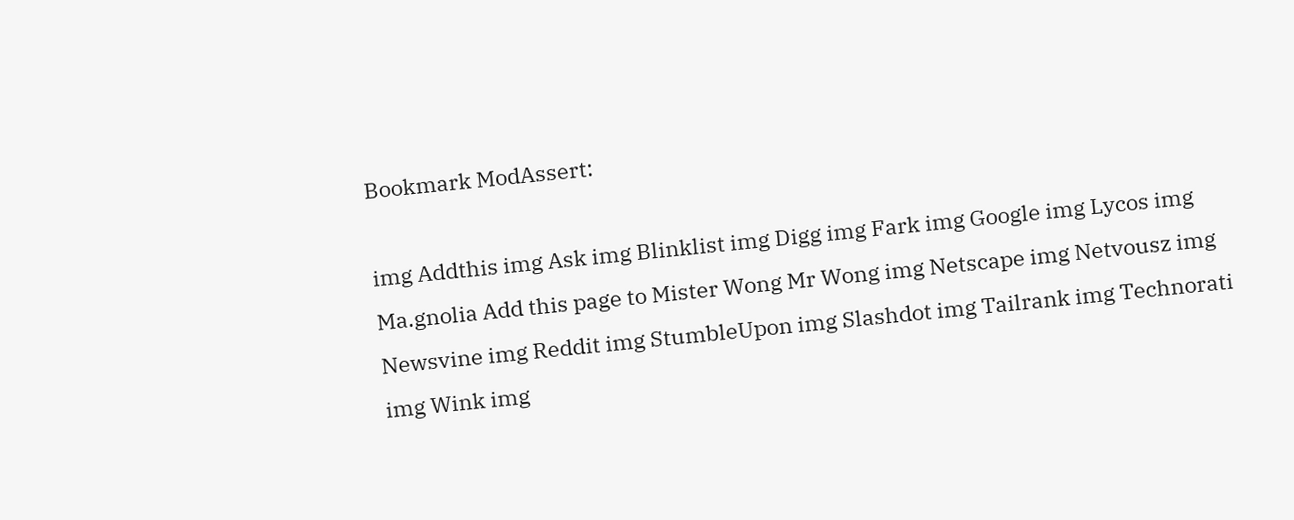Bookmark ModAssert:

img Addthis img Ask img Blinklist img Digg img Fark img Google img Lycos img Ma.gnolia Add this page to Mister Wong Mr Wong img Netscape img Netvousz img Newsvine img Reddit img StumbleUpon img Slashdot img Tailrank img Technorati img Wink img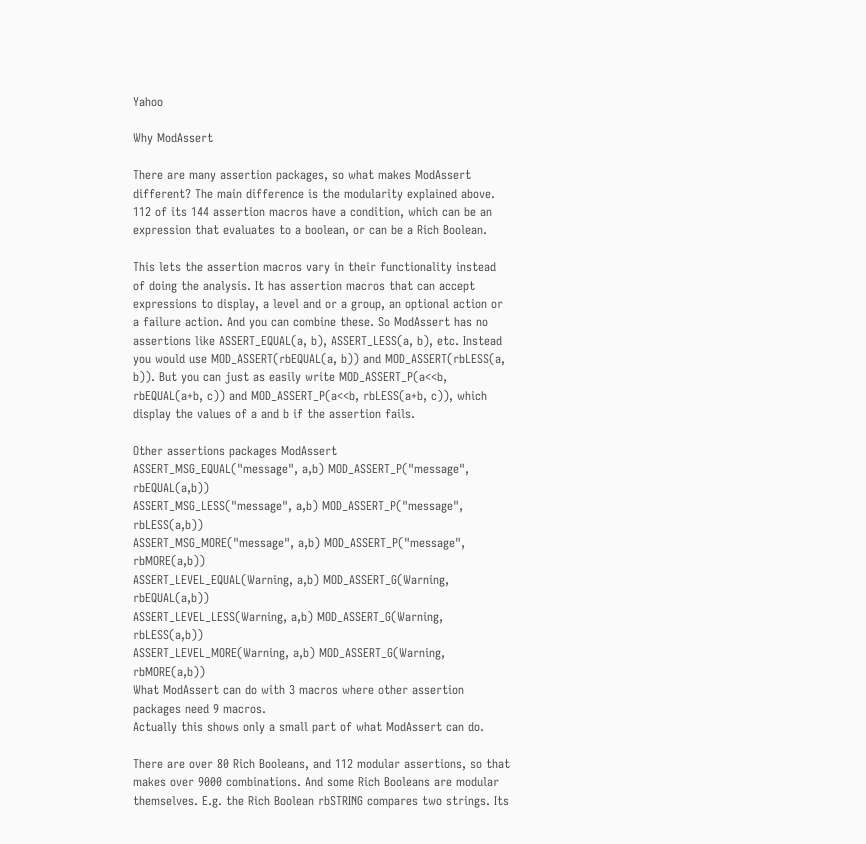Yahoo

Why ModAssert

There are many assertion packages, so what makes ModAssert different? The main difference is the modularity explained above. 112 of its 144 assertion macros have a condition, which can be an expression that evaluates to a boolean, or can be a Rich Boolean.

This lets the assertion macros vary in their functionality instead of doing the analysis. It has assertion macros that can accept expressions to display, a level and or a group, an optional action or a failure action. And you can combine these. So ModAssert has no assertions like ASSERT_EQUAL(a, b), ASSERT_LESS(a, b), etc. Instead you would use MOD_ASSERT(rbEQUAL(a, b)) and MOD_ASSERT(rbLESS(a, b)). But you can just as easily write MOD_ASSERT_P(a<<b, rbEQUAL(a+b, c)) and MOD_ASSERT_P(a<<b, rbLESS(a+b, c)), which display the values of a and b if the assertion fails.

Other assertions packages ModAssert
ASSERT_MSG_EQUAL("message", a,b) MOD_ASSERT_P("message", rbEQUAL(a,b))
ASSERT_MSG_LESS("message", a,b) MOD_ASSERT_P("message", rbLESS(a,b))
ASSERT_MSG_MORE("message", a,b) MOD_ASSERT_P("message", rbMORE(a,b))
ASSERT_LEVEL_EQUAL(Warning, a,b) MOD_ASSERT_G(Warning, rbEQUAL(a,b))
ASSERT_LEVEL_LESS(Warning, a,b) MOD_ASSERT_G(Warning, rbLESS(a,b))
ASSERT_LEVEL_MORE(Warning, a,b) MOD_ASSERT_G(Warning, rbMORE(a,b))
What ModAssert can do with 3 macros where other assertion packages need 9 macros.
Actually this shows only a small part of what ModAssert can do.

There are over 80 Rich Booleans, and 112 modular assertions, so that makes over 9000 combinations. And some Rich Booleans are modular themselves. E.g. the Rich Boolean rbSTRING compares two strings. Its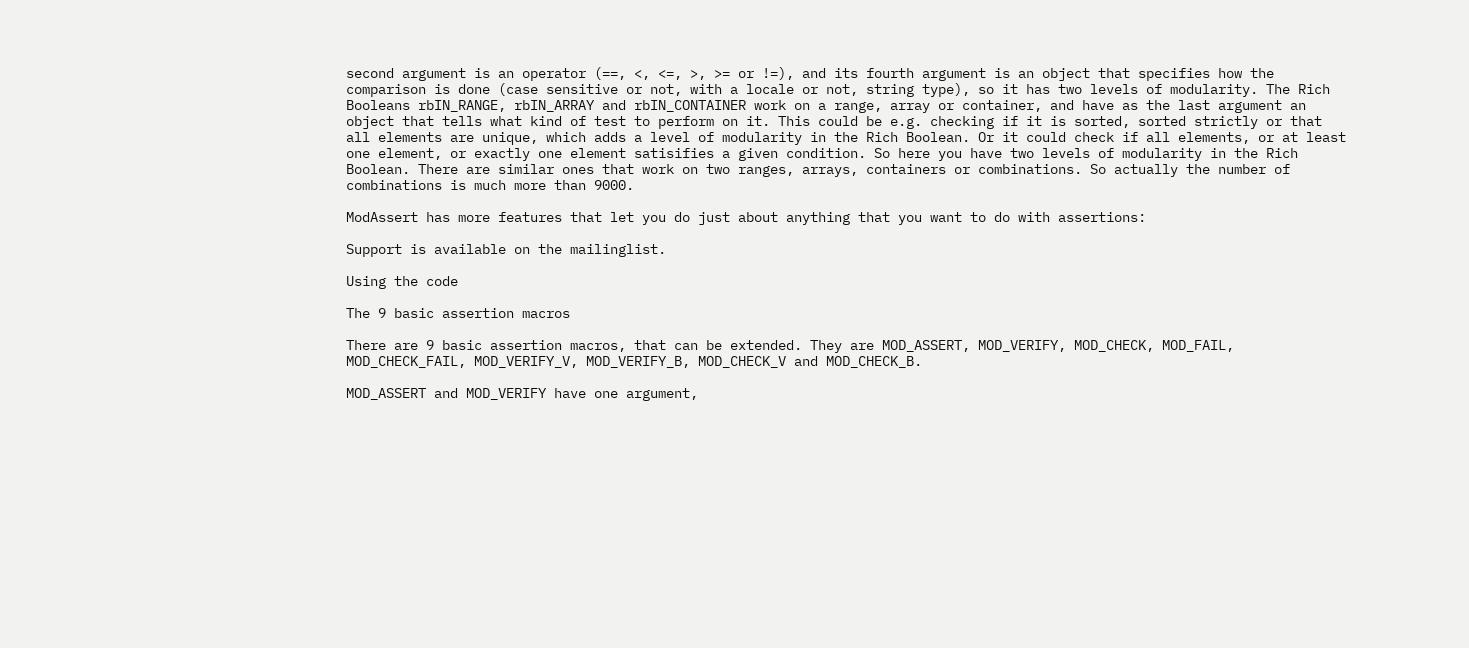second argument is an operator (==, <, <=, >, >= or !=), and its fourth argument is an object that specifies how the comparison is done (case sensitive or not, with a locale or not, string type), so it has two levels of modularity. The Rich Booleans rbIN_RANGE, rbIN_ARRAY and rbIN_CONTAINER work on a range, array or container, and have as the last argument an object that tells what kind of test to perform on it. This could be e.g. checking if it is sorted, sorted strictly or that all elements are unique, which adds a level of modularity in the Rich Boolean. Or it could check if all elements, or at least one element, or exactly one element satisifies a given condition. So here you have two levels of modularity in the Rich Boolean. There are similar ones that work on two ranges, arrays, containers or combinations. So actually the number of combinations is much more than 9000.

ModAssert has more features that let you do just about anything that you want to do with assertions:

Support is available on the mailinglist.

Using the code

The 9 basic assertion macros

There are 9 basic assertion macros, that can be extended. They are MOD_ASSERT, MOD_VERIFY, MOD_CHECK, MOD_FAIL, MOD_CHECK_FAIL, MOD_VERIFY_V, MOD_VERIFY_B, MOD_CHECK_V and MOD_CHECK_B.

MOD_ASSERT and MOD_VERIFY have one argument,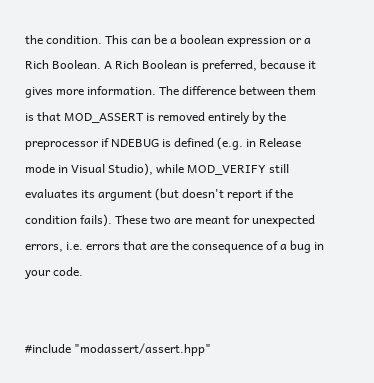the condition. This can be a boolean expression or a Rich Boolean. A Rich Boolean is preferred, because it gives more information. The difference between them is that MOD_ASSERT is removed entirely by the preprocessor if NDEBUG is defined (e.g. in Release mode in Visual Studio), while MOD_VERIFY still evaluates its argument (but doesn't report if the condition fails). These two are meant for unexpected errors, i.e. errors that are the consequence of a bug in your code.


#include "modassert/assert.hpp"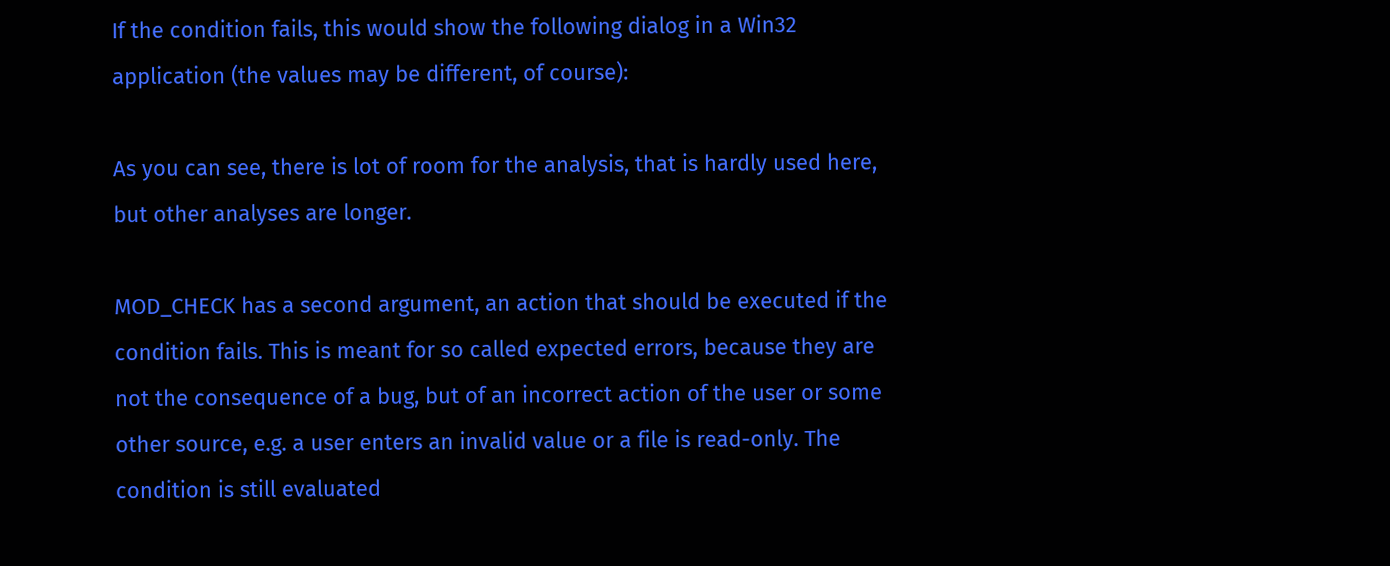If the condition fails, this would show the following dialog in a Win32 application (the values may be different, of course):

As you can see, there is lot of room for the analysis, that is hardly used here, but other analyses are longer.

MOD_CHECK has a second argument, an action that should be executed if the condition fails. This is meant for so called expected errors, because they are not the consequence of a bug, but of an incorrect action of the user or some other source, e.g. a user enters an invalid value or a file is read-only. The condition is still evaluated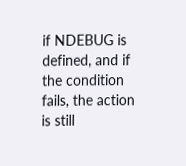if NDEBUG is defined, and if the condition fails, the action is still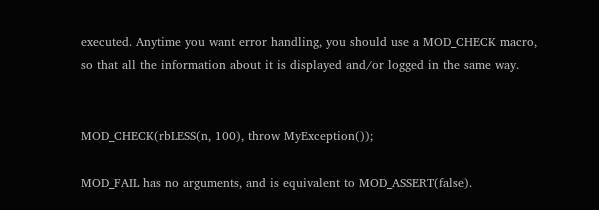executed. Anytime you want error handling, you should use a MOD_CHECK macro, so that all the information about it is displayed and/or logged in the same way.


MOD_CHECK(rbLESS(n, 100), throw MyException());

MOD_FAIL has no arguments, and is equivalent to MOD_ASSERT(false).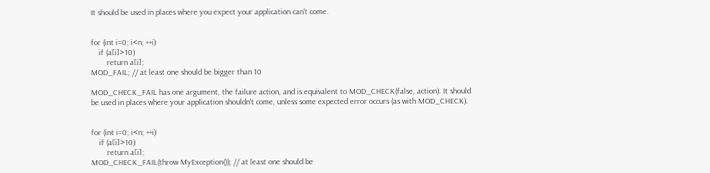It should be used in places where you expect your application can't come.


for (int i=0; i<n; ++i)
    if (a[i]>10)
        return a[i];
MOD_FAIL; // at least one should be bigger than 10

MOD_CHECK_FAIL has one argument, the failure action, and is equivalent to MOD_CHECK(false, action). It should be used in places where your application shouldn't come, unless some expected error occurs (as with MOD_CHECK).


for (int i=0; i<n; ++i)
    if (a[i]>10)
        return a[i];
MOD_CHECK_FAIL(throw MyException()); // at least one should be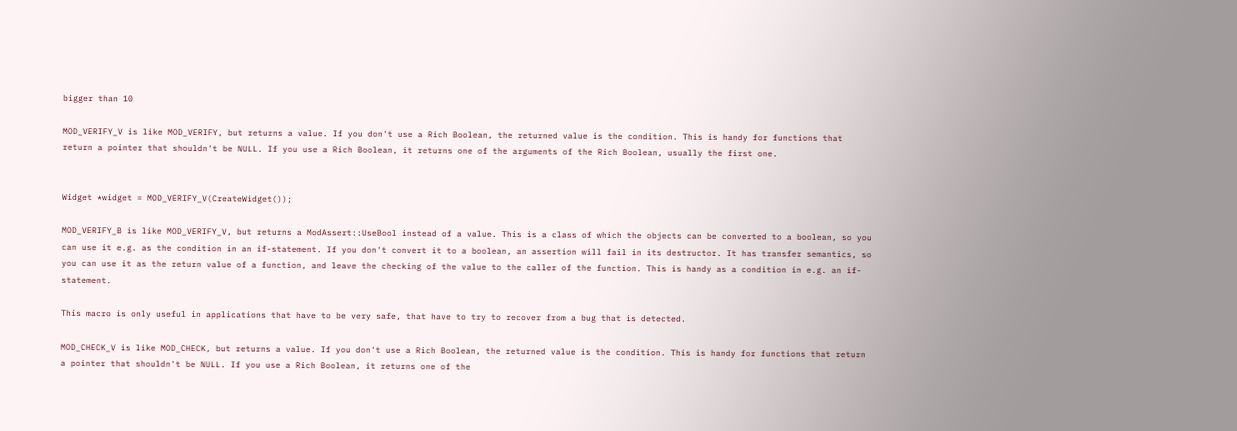bigger than 10

MOD_VERIFY_V is like MOD_VERIFY, but returns a value. If you don't use a Rich Boolean, the returned value is the condition. This is handy for functions that return a pointer that shouldn't be NULL. If you use a Rich Boolean, it returns one of the arguments of the Rich Boolean, usually the first one.


Widget *widget = MOD_VERIFY_V(CreateWidget());

MOD_VERIFY_B is like MOD_VERIFY_V, but returns a ModAssert::UseBool instead of a value. This is a class of which the objects can be converted to a boolean, so you can use it e.g. as the condition in an if-statement. If you don't convert it to a boolean, an assertion will fail in its destructor. It has transfer semantics, so you can use it as the return value of a function, and leave the checking of the value to the caller of the function. This is handy as a condition in e.g. an if-statement.

This macro is only useful in applications that have to be very safe, that have to try to recover from a bug that is detected.

MOD_CHECK_V is like MOD_CHECK, but returns a value. If you don't use a Rich Boolean, the returned value is the condition. This is handy for functions that return a pointer that shouldn't be NULL. If you use a Rich Boolean, it returns one of the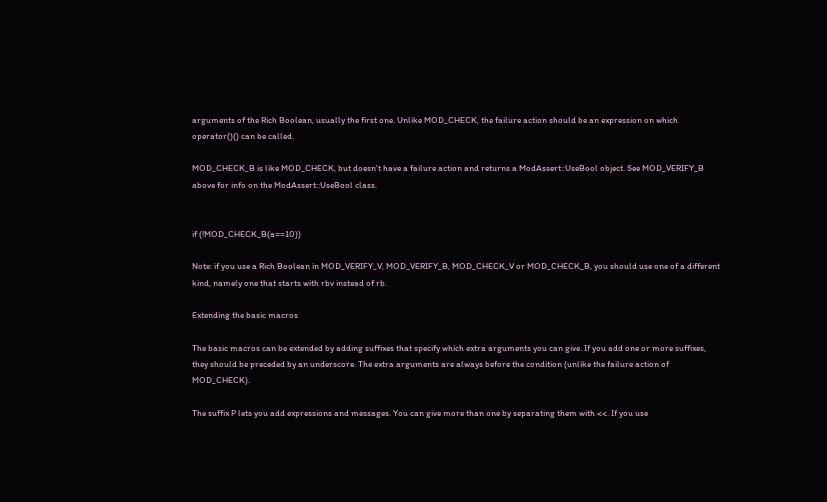arguments of the Rich Boolean, usually the first one. Unlike MOD_CHECK, the failure action should be an expression on which operator()() can be called.

MOD_CHECK_B is like MOD_CHECK, but doesn't have a failure action and returns a ModAssert::UseBool object. See MOD_VERIFY_B above for info on the ModAssert::UseBool class.


if (!MOD_CHECK_B(a==10))

Note: if you use a Rich Boolean in MOD_VERIFY_V, MOD_VERIFY_B, MOD_CHECK_V or MOD_CHECK_B, you should use one of a different kind, namely one that starts with rbv instead of rb.

Extending the basic macros

The basic macros can be extended by adding suffixes that specify which extra arguments you can give. If you add one or more suffixes, they should be preceded by an underscore. The extra arguments are always before the condition (unlike the failure action of MOD_CHECK).

The suffix P lets you add expressions and messages. You can give more than one by separating them with <<. If you use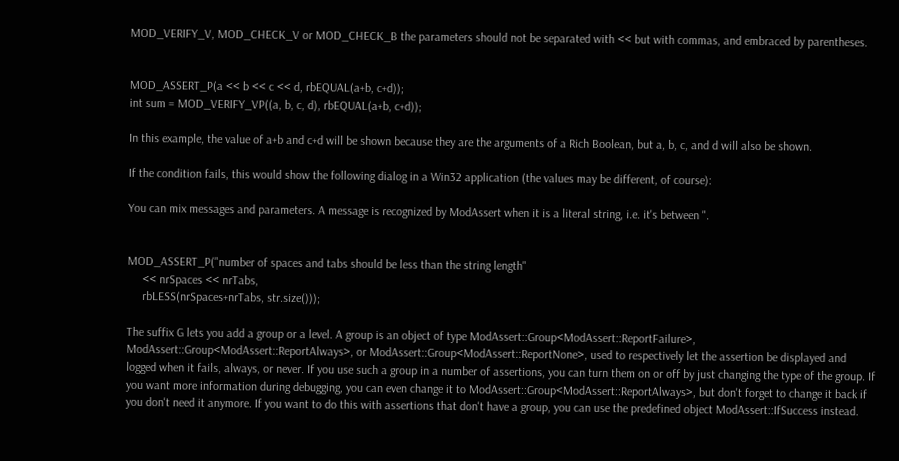MOD_VERIFY_V, MOD_CHECK_V or MOD_CHECK_B the parameters should not be separated with << but with commas, and embraced by parentheses.


MOD_ASSERT_P(a << b << c << d, rbEQUAL(a+b, c+d));
int sum = MOD_VERIFY_VP((a, b, c, d), rbEQUAL(a+b, c+d));

In this example, the value of a+b and c+d will be shown because they are the arguments of a Rich Boolean, but a, b, c, and d will also be shown.

If the condition fails, this would show the following dialog in a Win32 application (the values may be different, of course):

You can mix messages and parameters. A message is recognized by ModAssert when it is a literal string, i.e. it's between ".


MOD_ASSERT_P("number of spaces and tabs should be less than the string length"
     << nrSpaces << nrTabs,
     rbLESS(nrSpaces+nrTabs, str.size()));

The suffix G lets you add a group or a level. A group is an object of type ModAssert::Group<ModAssert::ReportFailure>, ModAssert::Group<ModAssert::ReportAlways>, or ModAssert::Group<ModAssert::ReportNone>, used to respectively let the assertion be displayed and logged when it fails, always, or never. If you use such a group in a number of assertions, you can turn them on or off by just changing the type of the group. If you want more information during debugging, you can even change it to ModAssert::Group<ModAssert::ReportAlways>, but don't forget to change it back if you don't need it anymore. If you want to do this with assertions that don't have a group, you can use the predefined object ModAssert::IfSuccess instead.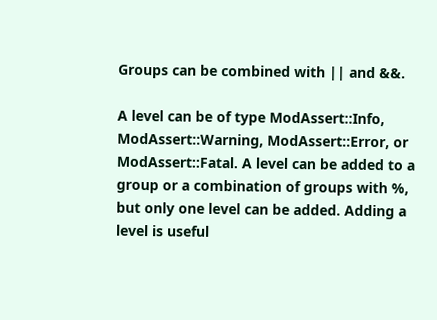Groups can be combined with || and &&.

A level can be of type ModAssert::Info, ModAssert::Warning, ModAssert::Error, or ModAssert::Fatal. A level can be added to a group or a combination of groups with %, but only one level can be added. Adding a level is useful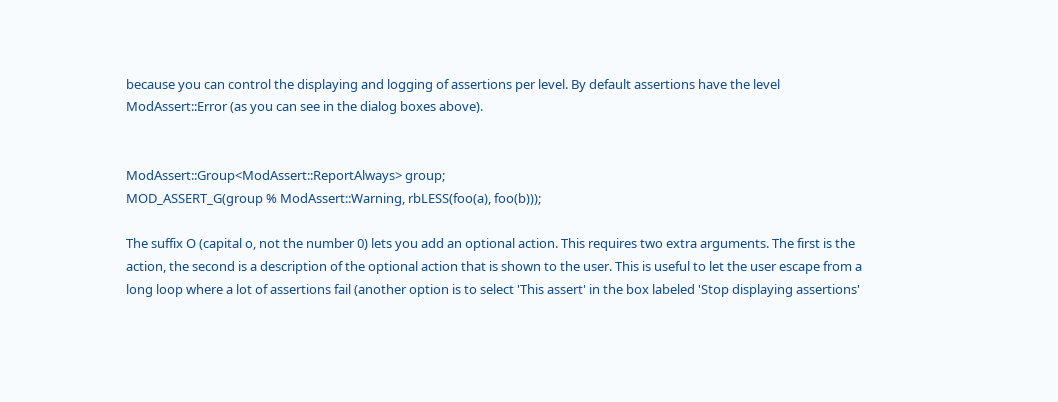because you can control the displaying and logging of assertions per level. By default assertions have the level ModAssert::Error (as you can see in the dialog boxes above).


ModAssert::Group<ModAssert::ReportAlways> group;
MOD_ASSERT_G(group % ModAssert::Warning, rbLESS(foo(a), foo(b)));

The suffix O (capital o, not the number 0) lets you add an optional action. This requires two extra arguments. The first is the action, the second is a description of the optional action that is shown to the user. This is useful to let the user escape from a long loop where a lot of assertions fail (another option is to select 'This assert' in the box labeled 'Stop displaying assertions'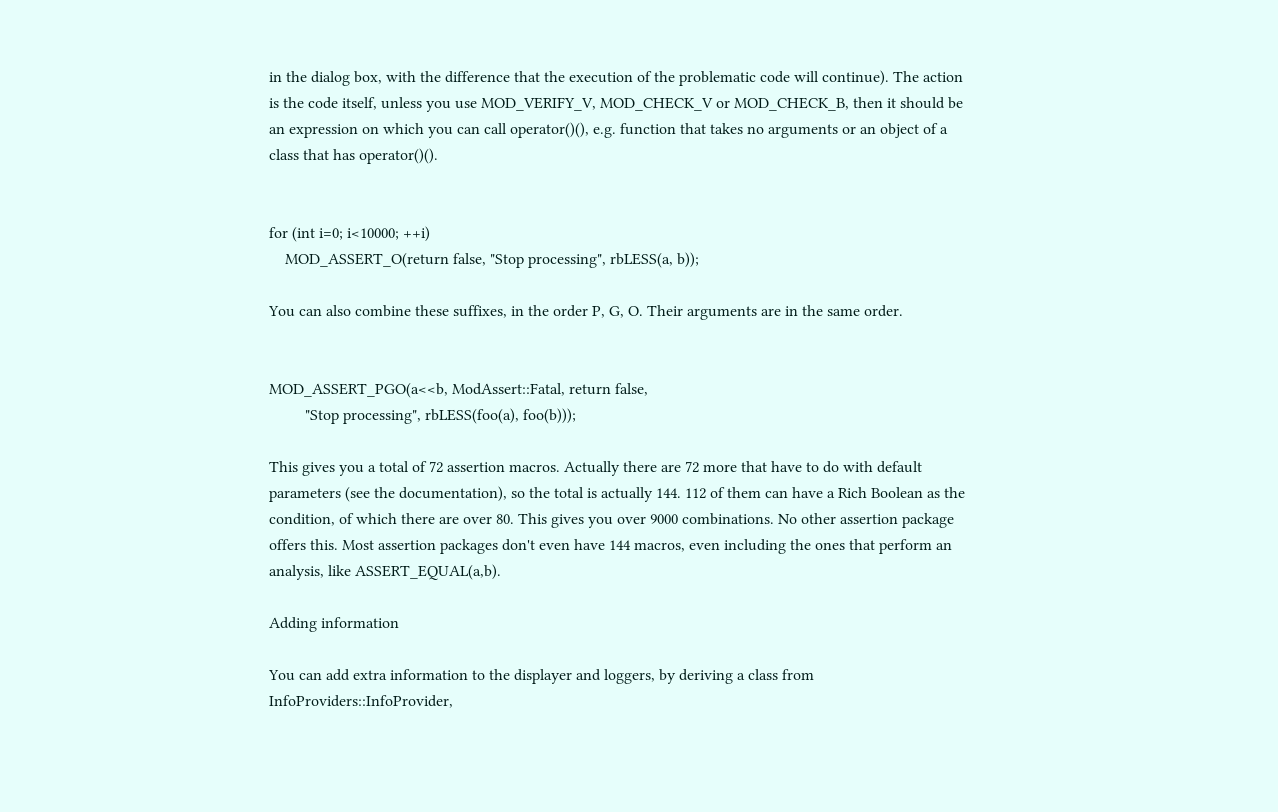in the dialog box, with the difference that the execution of the problematic code will continue). The action is the code itself, unless you use MOD_VERIFY_V, MOD_CHECK_V or MOD_CHECK_B, then it should be an expression on which you can call operator()(), e.g. function that takes no arguments or an object of a class that has operator()().


for (int i=0; i<10000; ++i)
    MOD_ASSERT_O(return false, "Stop processing", rbLESS(a, b));

You can also combine these suffixes, in the order P, G, O. Their arguments are in the same order.


MOD_ASSERT_PGO(a<<b, ModAssert::Fatal, return false,
         "Stop processing", rbLESS(foo(a), foo(b)));

This gives you a total of 72 assertion macros. Actually there are 72 more that have to do with default parameters (see the documentation), so the total is actually 144. 112 of them can have a Rich Boolean as the condition, of which there are over 80. This gives you over 9000 combinations. No other assertion package offers this. Most assertion packages don't even have 144 macros, even including the ones that perform an analysis, like ASSERT_EQUAL(a,b).

Adding information

You can add extra information to the displayer and loggers, by deriving a class from InfoProviders::InfoProvider,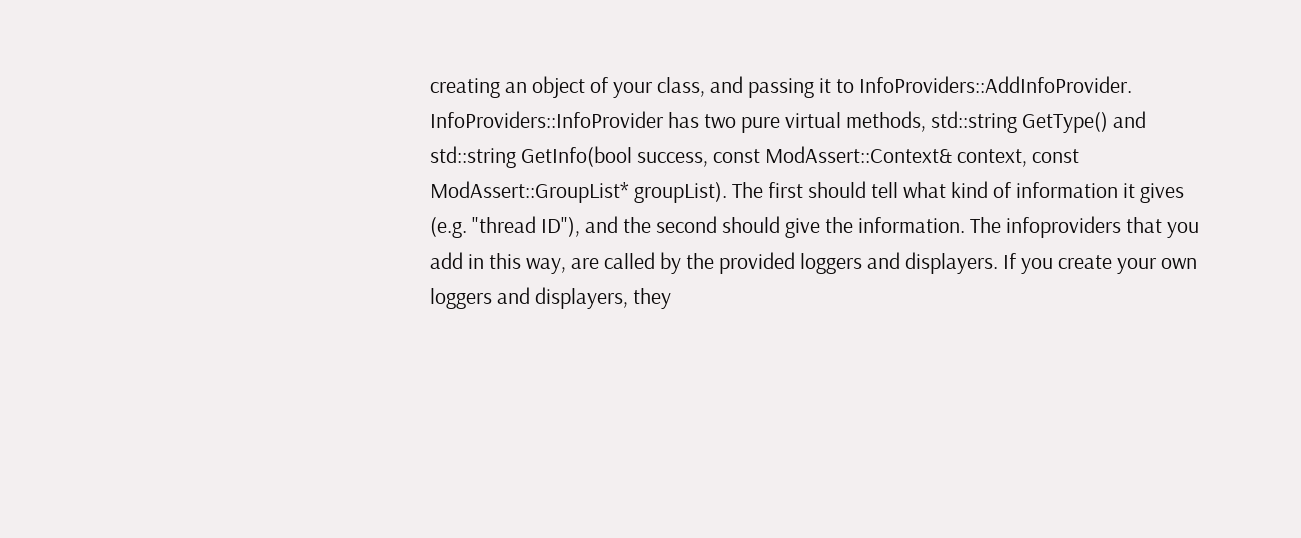creating an object of your class, and passing it to InfoProviders::AddInfoProvider. InfoProviders::InfoProvider has two pure virtual methods, std::string GetType() and std::string GetInfo(bool success, const ModAssert::Context& context, const ModAssert::GroupList* groupList). The first should tell what kind of information it gives (e.g. "thread ID"), and the second should give the information. The infoproviders that you add in this way, are called by the provided loggers and displayers. If you create your own loggers and displayers, they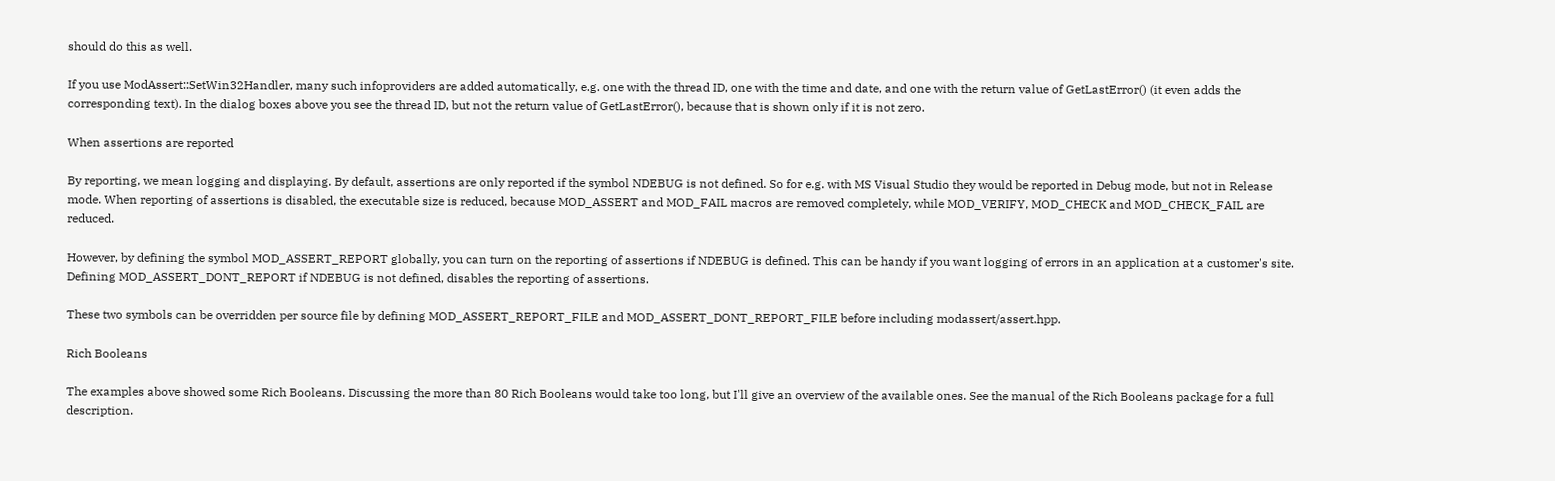should do this as well.

If you use ModAssert::SetWin32Handler, many such infoproviders are added automatically, e.g. one with the thread ID, one with the time and date, and one with the return value of GetLastError() (it even adds the corresponding text). In the dialog boxes above you see the thread ID, but not the return value of GetLastError(), because that is shown only if it is not zero.

When assertions are reported

By reporting, we mean logging and displaying. By default, assertions are only reported if the symbol NDEBUG is not defined. So for e.g. with MS Visual Studio they would be reported in Debug mode, but not in Release mode. When reporting of assertions is disabled, the executable size is reduced, because MOD_ASSERT and MOD_FAIL macros are removed completely, while MOD_VERIFY, MOD_CHECK and MOD_CHECK_FAIL are reduced.

However, by defining the symbol MOD_ASSERT_REPORT globally, you can turn on the reporting of assertions if NDEBUG is defined. This can be handy if you want logging of errors in an application at a customer's site. Defining MOD_ASSERT_DONT_REPORT if NDEBUG is not defined, disables the reporting of assertions.

These two symbols can be overridden per source file by defining MOD_ASSERT_REPORT_FILE and MOD_ASSERT_DONT_REPORT_FILE before including modassert/assert.hpp.

Rich Booleans

The examples above showed some Rich Booleans. Discussing the more than 80 Rich Booleans would take too long, but I'll give an overview of the available ones. See the manual of the Rich Booleans package for a full description.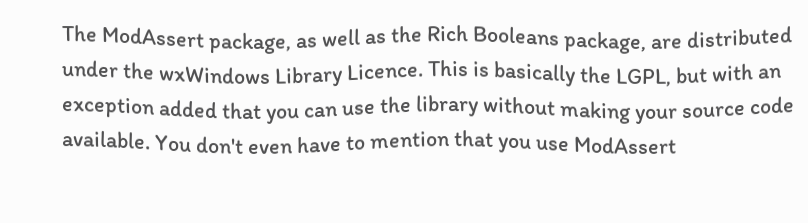The ModAssert package, as well as the Rich Booleans package, are distributed under the wxWindows Library Licence. This is basically the LGPL, but with an exception added that you can use the library without making your source code available. You don't even have to mention that you use ModAssert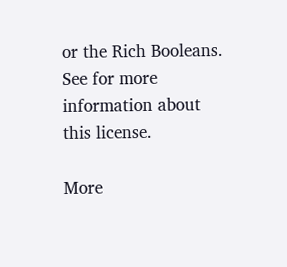or the Rich Booleans. See for more information about this license.

More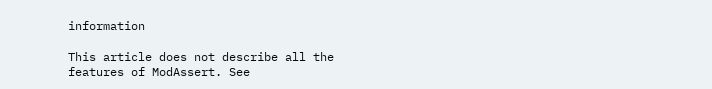information

This article does not describe all the features of ModAssert. See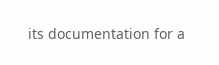its documentation for a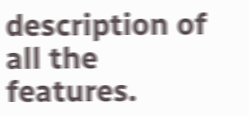description of all the features.